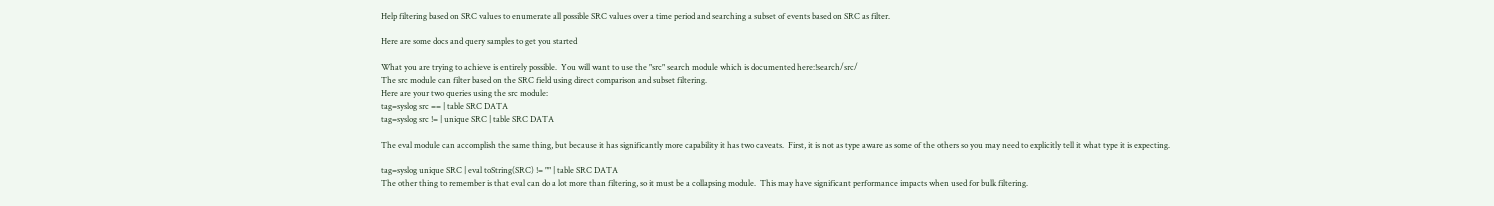Help filtering based on SRC values to enumerate all possible SRC values over a time period and searching a subset of events based on SRC as filter.

Here are some docs and query samples to get you started

What you are trying to achieve is entirely possible.  You will want to use the "src" search module which is documented here:!search/src/
The src module can filter based on the SRC field using direct comparison and subset filtering.
Here are your two queries using the src module:
tag=syslog src == | table SRC DATA
tag=syslog src != | unique SRC | table SRC DATA

The eval module can accomplish the same thing, but because it has significantly more capability it has two caveats.  First, it is not as type aware as some of the others so you may need to explicitly tell it what type it is expecting.

tag=syslog unique SRC | eval toString(SRC) != "" | table SRC DATA
The other thing to remember is that eval can do a lot more than filtering, so it must be a collapsing module.  This may have significant performance impacts when used for bulk filtering.